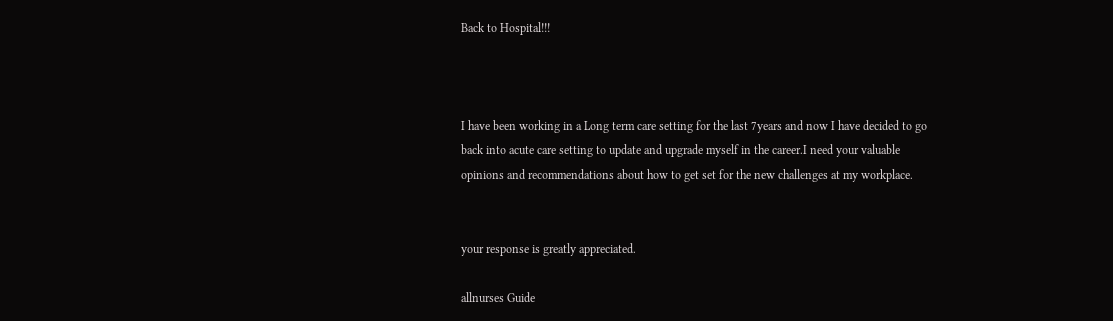Back to Hospital!!!



I have been working in a Long term care setting for the last 7years and now I have decided to go back into acute care setting to update and upgrade myself in the career.I need your valuable opinions and recommendations about how to get set for the new challenges at my workplace.


your response is greatly appreciated.

allnurses Guide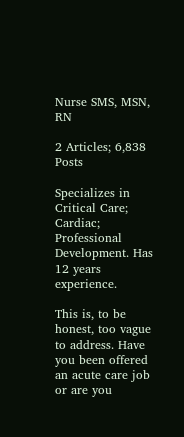Nurse SMS, MSN, RN

2 Articles; 6,838 Posts

Specializes in Critical Care; Cardiac; Professional Development. Has 12 years experience.

This is, to be honest, too vague to address. Have you been offered an acute care job or are you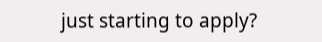just starting to apply?